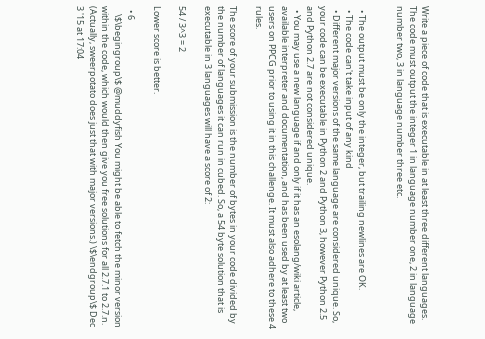Write a piece of code that is executable in at least three different languages. The code must output the integer 1 in language number one, 2 in language number two, 3 in language number three etc.


  • The output must be only the integer, but trailing newlines are OK.
  • The code can't take input of any kind
  • Different major versions of the same language are considered unique. So, your code can be executable in Python 2 and Python 3, however Python 2.5 and Python 2.7 are not considered unique.
  • You may use a new language if and only if it has an esolang/wiki article, available interpreter and documentation, and has been used by at least two users on PPCG prior to using it in this challenge. It must also adhere to these 4 rules.

The score of your submission is the number of bytes in your code divided by the number of languages it can run in cubed. So, a 54 byte solution that is executable in 3 languages will have a score of 2:

54 / 3^3 = 2

Lower score is better.

  • 6
    \$\begingroup\$ @muddyfish You might be able to fetch the minor version within the code, which would then give you free solutions for all 2.7.1 to 2.7.n. (Actually, sweerpotato does just that with major versions.) \$\endgroup\$ Dec 3 '15 at 17:04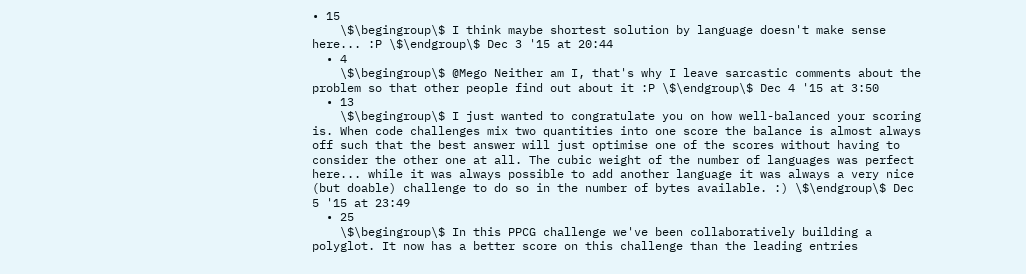• 15
    \$\begingroup\$ I think maybe shortest solution by language doesn't make sense here... :P \$\endgroup\$ Dec 3 '15 at 20:44
  • 4
    \$\begingroup\$ @Mego Neither am I, that's why I leave sarcastic comments about the problem so that other people find out about it :P \$\endgroup\$ Dec 4 '15 at 3:50
  • 13
    \$\begingroup\$ I just wanted to congratulate you on how well-balanced your scoring is. When code challenges mix two quantities into one score the balance is almost always off such that the best answer will just optimise one of the scores without having to consider the other one at all. The cubic weight of the number of languages was perfect here... while it was always possible to add another language it was always a very nice (but doable) challenge to do so in the number of bytes available. :) \$\endgroup\$ Dec 5 '15 at 23:49
  • 25
    \$\begingroup\$ In this PPCG challenge we've been collaboratively building a polyglot. It now has a better score on this challenge than the leading entries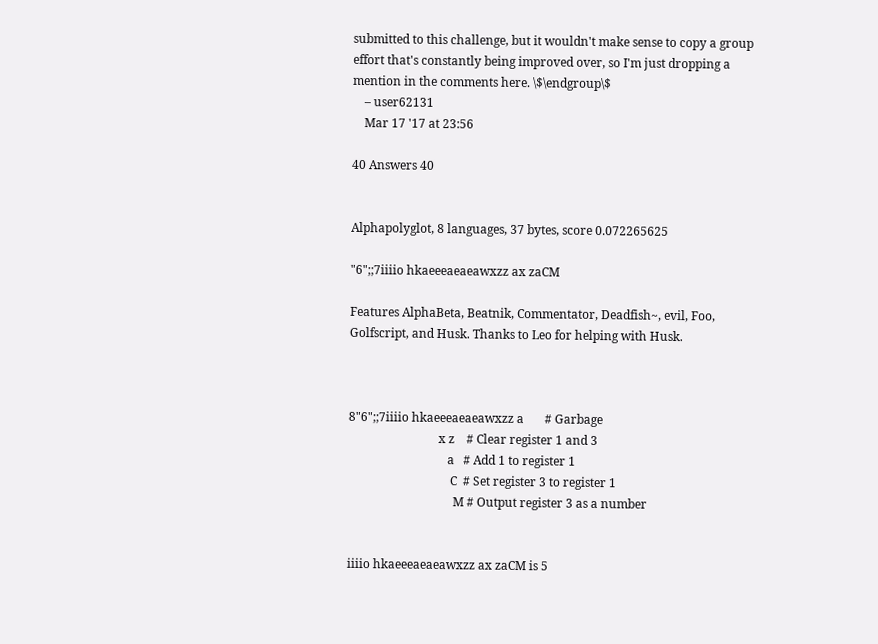submitted to this challenge, but it wouldn't make sense to copy a group effort that's constantly being improved over, so I'm just dropping a mention in the comments here. \$\endgroup\$
    – user62131
    Mar 17 '17 at 23:56

40 Answers 40


Alphapolyglot, 8 languages, 37 bytes, score 0.072265625

"6";;7iiiio hkaeeeaeaeawxzz ax zaCM

Features AlphaBeta, Beatnik, Commentator, Deadfish~, evil, Foo, Golfscript, and Husk. Thanks to Leo for helping with Husk.



8"6";;7iiiio hkaeeeaeaeawxzz a       # Garbage
                              x z    # Clear register 1 and 3
                                 a   # Add 1 to register 1
                                  C  # Set register 3 to register 1
                                   M # Output register 3 as a number


iiiio hkaeeeaeaeawxzz ax zaCM is 5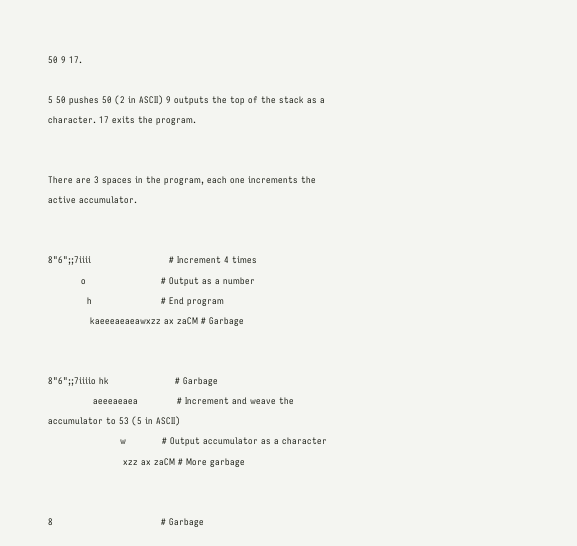50 9 17.

5 50 pushes 50 (2 in ASCII) 9 outputs the top of the stack as a character. 17 exits the program.


There are 3 spaces in the program, each one increments the active accumulator.


8"6";;7iiii                          # Increment 4 times
           o                         # Output as a number
             h                       # End program
              kaeeeaeaeawxzz ax zaCM # Garbage


8"6";;7iiiio hk                      # Garbage
               aeeeaeaea             # Increment and weave the accumulator to 53 (5 in ASCII)
                        w            # Output accumulator as a character
                         xzz ax zaCM # More garbage


8                                    # Garbage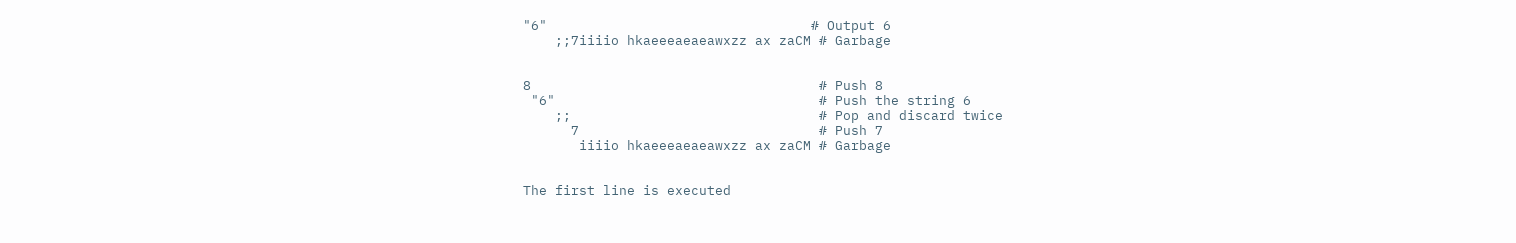"6"                                 # Output 6
    ;;7iiiio hkaeeeaeaeawxzz ax zaCM # Garbage


8                                    # Push 8
 "6"                                 # Push the string 6
    ;;                               # Pop and discard twice
      7                              # Push 7
       iiiio hkaeeeaeaeawxzz ax zaCM # Garbage


The first line is executed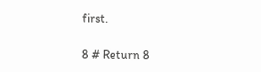first.

8 # Return 8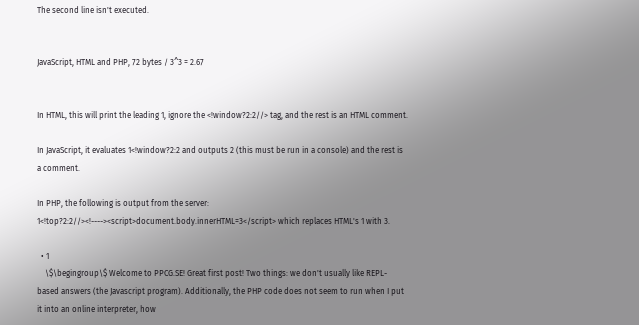The second line isn't executed.


JavaScript, HTML and PHP, 72 bytes / 3^3 = 2.67


In HTML, this will print the leading 1, ignore the <!window?2:2//> tag, and the rest is an HTML comment.

In JavaScript, it evaluates 1<!window?2:2 and outputs 2 (this must be run in a console) and the rest is a comment.

In PHP, the following is output from the server: 1<!top?2:2//><!----><script>document.body.innerHTML=3</script> which replaces HTML's 1 with 3.

  • 1
    \$\begingroup\$ Welcome to PPCG.SE! Great first post! Two things: we don't usually like REPL-based answers (the Javascript program). Additionally, the PHP code does not seem to run when I put it into an online interpreter, how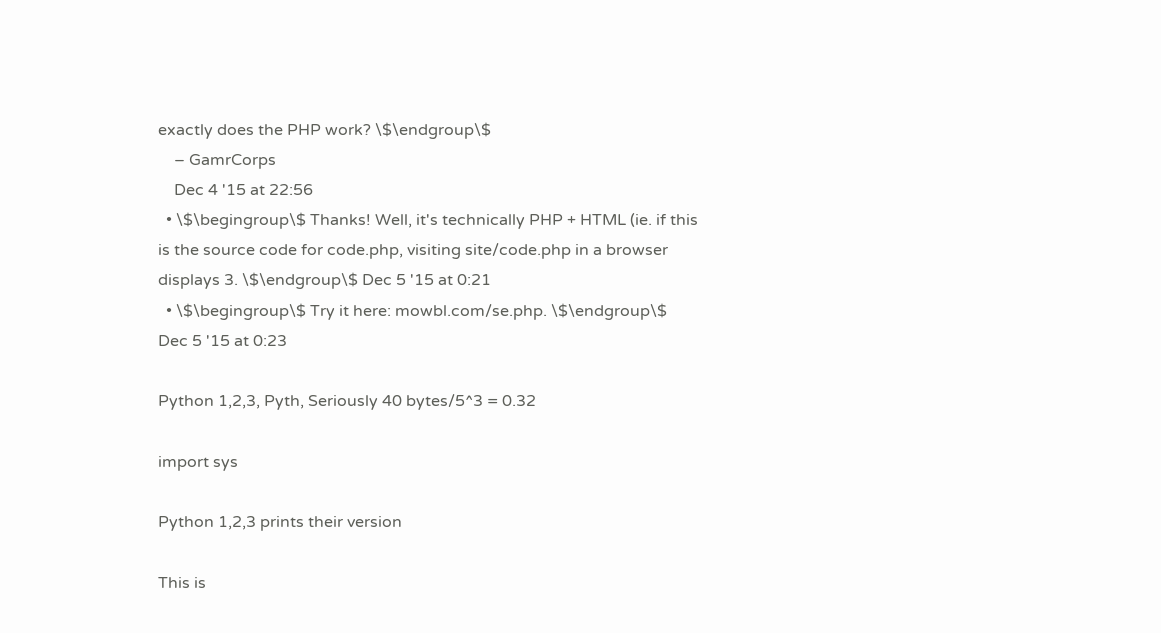exactly does the PHP work? \$\endgroup\$
    – GamrCorps
    Dec 4 '15 at 22:56
  • \$\begingroup\$ Thanks! Well, it's technically PHP + HTML (ie. if this is the source code for code.php, visiting site/code.php in a browser displays 3. \$\endgroup\$ Dec 5 '15 at 0:21
  • \$\begingroup\$ Try it here: mowbl.com/se.php. \$\endgroup\$ Dec 5 '15 at 0:23

Python 1,2,3, Pyth, Seriously 40 bytes/5^3 = 0.32

import sys

Python 1,2,3 prints their version

This is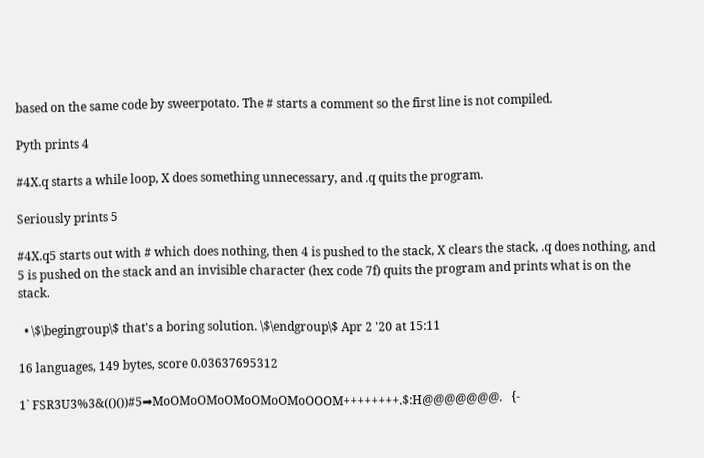based on the same code by sweerpotato. The # starts a comment so the first line is not compiled.

Pyth prints 4

#4X.q starts a while loop, X does something unnecessary, and .q quits the program.

Seriously prints 5

#4X.q5 starts out with # which does nothing, then 4 is pushed to the stack, X clears the stack, .q does nothing, and 5 is pushed on the stack and an invisible character (hex code 7f) quits the program and prints what is on the stack.

  • \$\begingroup\$ that's a boring solution. \$\endgroup\$ Apr 2 '20 at 15:11

16 languages, 149 bytes, score 0.03637695312

1` FSR3U3%3&(()())#5➡MoOMoOMoOMoOMoOMoOOOM++++++++.$:H@@@@@@@.   {-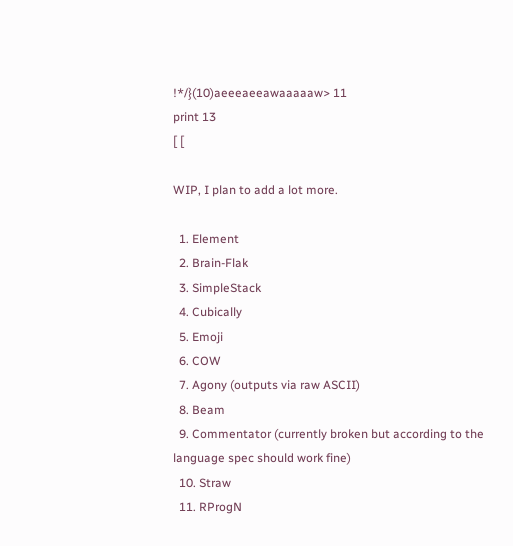!*/}(10)aeeeaeeawaaaaaw> 11
print 13
[ [

WIP, I plan to add a lot more.

  1. Element
  2. Brain-Flak
  3. SimpleStack
  4. Cubically
  5. Emoji
  6. COW
  7. Agony (outputs via raw ASCII)
  8. Beam
  9. Commentator (currently broken but according to the language spec should work fine)
  10. Straw
  11. RProgN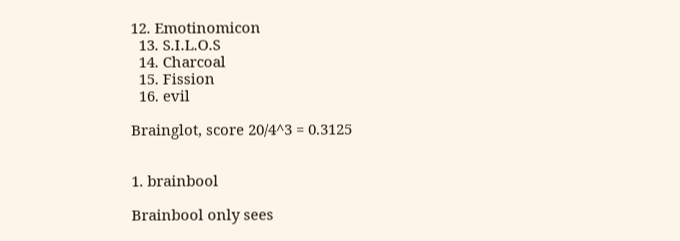12. Emotinomicon
  13. S.I.L.O.S
  14. Charcoal
  15. Fission
  16. evil

Brainglot, score 20/4^3 = 0.3125


1. brainbool

Brainbool only sees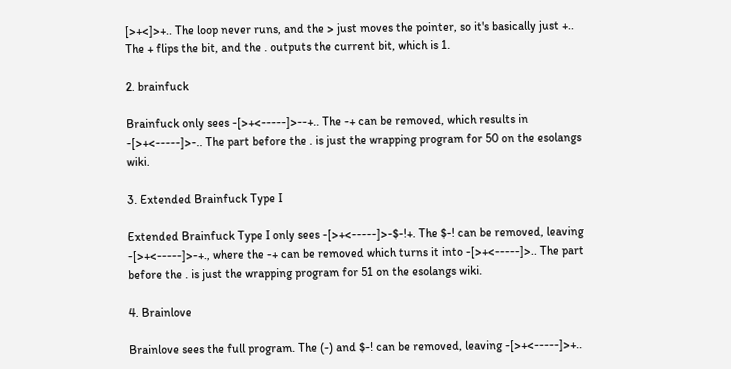[>+<]>+.. The loop never runs, and the > just moves the pointer, so it's basically just +.. The + flips the bit, and the . outputs the current bit, which is 1.

2. brainfuck

Brainfuck only sees -[>+<-----]>--+.. The -+ can be removed, which results in -[>+<-----]>-.. The part before the . is just the wrapping program for 50 on the esolangs wiki.

3. Extended Brainfuck Type I

Extended Brainfuck Type I only sees -[>+<-----]>-$-!+. The $-! can be removed, leaving -[>+<-----]>-+., where the -+ can be removed which turns it into -[>+<-----]>.. The part before the . is just the wrapping program for 51 on the esolangs wiki.

4. Brainlove

Brainlove sees the full program. The (-) and $-! can be removed, leaving -[>+<-----]>+..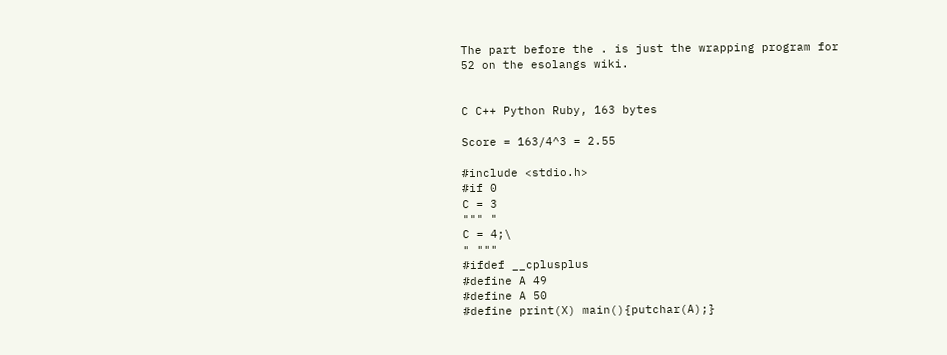The part before the . is just the wrapping program for 52 on the esolangs wiki.


C C++ Python Ruby, 163 bytes

Score = 163/4^3 = 2.55

#include <stdio.h>
#if 0
C = 3
""" "
C = 4;\
" """
#ifdef __cplusplus
#define A 49
#define A 50
#define print(X) main(){putchar(A);}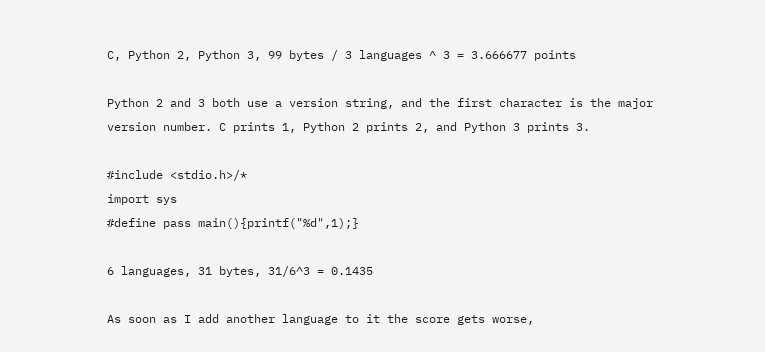C, Python 2, Python 3, 99 bytes / 3 languages ^ 3 = 3.666677 points

Python 2 and 3 both use a version string, and the first character is the major version number. C prints 1, Python 2 prints 2, and Python 3 prints 3.

#include <stdio.h>/*
import sys
#define pass main(){printf("%d",1);}

6 languages, 31 bytes, 31/6^3 = 0.1435

As soon as I add another language to it the score gets worse,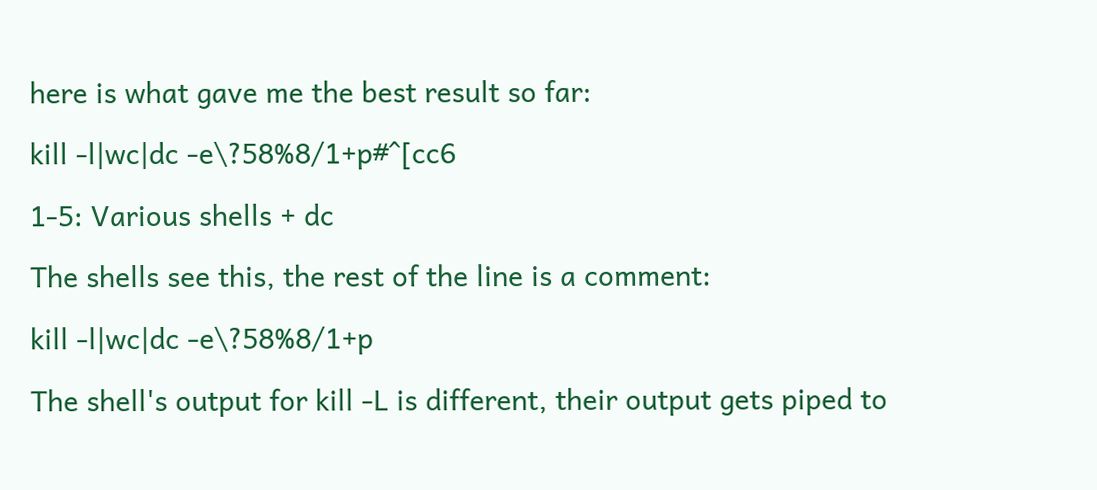here is what gave me the best result so far:

kill -l|wc|dc -e\?58%8/1+p#^[cc6

1-5: Various shells + dc

The shells see this, the rest of the line is a comment:

kill -l|wc|dc -e\?58%8/1+p

The shell's output for kill -L is different, their output gets piped to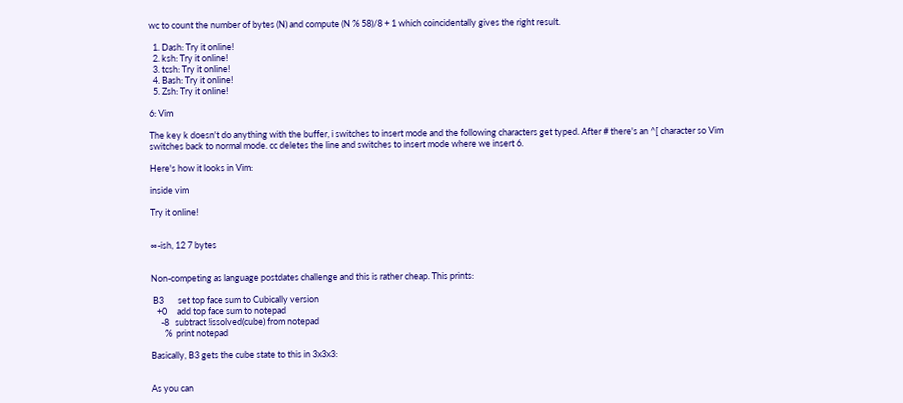wc to count the number of bytes (N) and compute (N % 58)/8 + 1 which coincidentally gives the right result.

  1. Dash: Try it online!
  2. ksh: Try it online!
  3. tcsh: Try it online!
  4. Bash: Try it online!
  5. Zsh: Try it online!

6: Vim

The key k doesn't do anything with the buffer, i switches to insert mode and the following characters get typed. After # there's an ^[ character so Vim switches back to normal mode. cc deletes the line and switches to insert mode where we insert 6.

Here's how it looks in Vim:

inside vim

Try it online!


∞-ish, 12 7 bytes


Non-competing as language postdates challenge and this is rather cheap. This prints:

 B3       set top face sum to Cubically version
   +0     add top face sum to notepad
     -8   subtract !issolved(cube) from notepad
       %  print notepad

Basically, B3 gets the cube state to this in 3x3x3:


As you can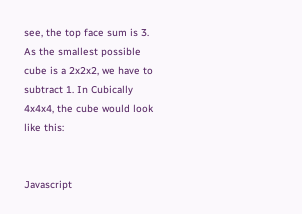see, the top face sum is 3. As the smallest possible cube is a 2x2x2, we have to subtract 1. In Cubically 4x4x4, the cube would look like this:


Javascript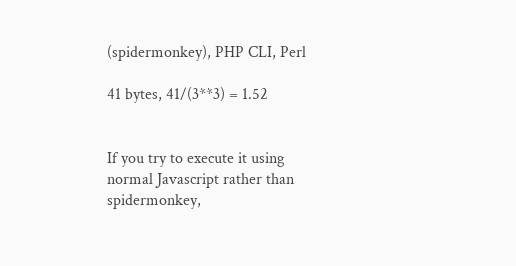(spidermonkey), PHP CLI, Perl

41 bytes, 41/(3**3) = 1.52


If you try to execute it using normal Javascript rather than spidermonkey,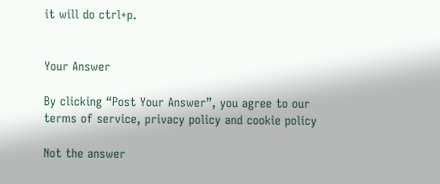it will do ctrl+p.


Your Answer

By clicking “Post Your Answer”, you agree to our terms of service, privacy policy and cookie policy

Not the answer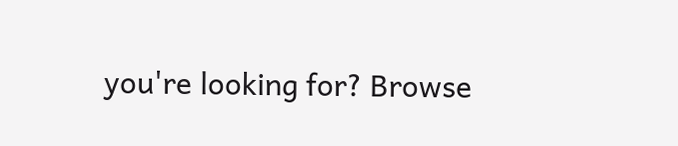you're looking for? Browse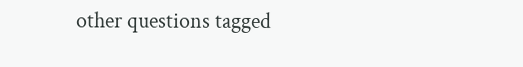other questions tagged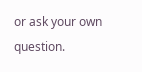or ask your own question.